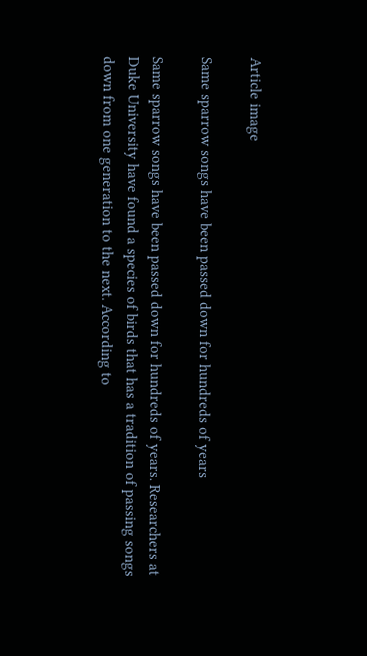Article image

Same sparrow songs have been passed down for hundreds of years

Same sparrow songs have been passed down for hundreds of years. Researchers at Duke University have found a species of birds that has a tradition of passing songs down from one generation to the next. According to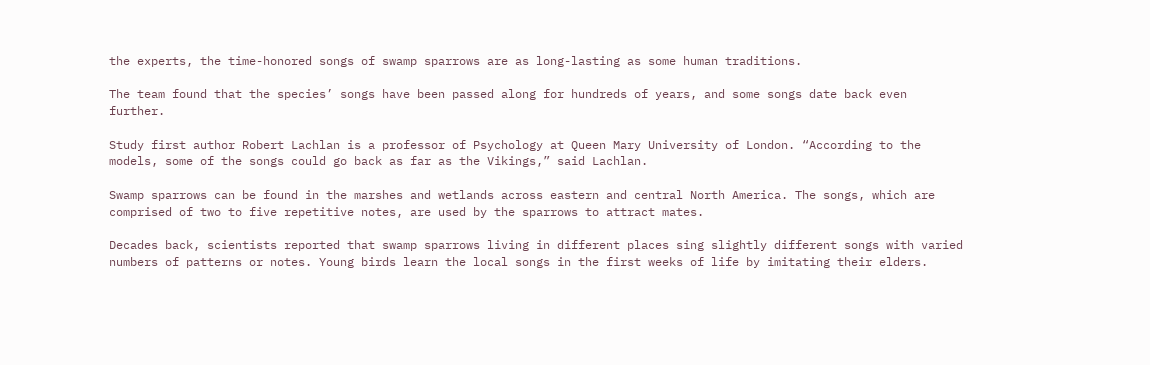the experts, the time-honored songs of swamp sparrows are as long-lasting as some human traditions.

The team found that the species’ songs have been passed along for hundreds of years, and some songs date back even further.

Study first author Robert Lachlan is a professor of Psychology at Queen Mary University of London. “According to the models, some of the songs could go back as far as the Vikings,” said Lachlan.

Swamp sparrows can be found in the marshes and wetlands across eastern and central North America. The songs, which are comprised of two to five repetitive notes, are used by the sparrows to attract mates.

Decades back, scientists reported that swamp sparrows living in different places sing slightly different songs with varied numbers of patterns or notes. Young birds learn the local songs in the first weeks of life by imitating their elders.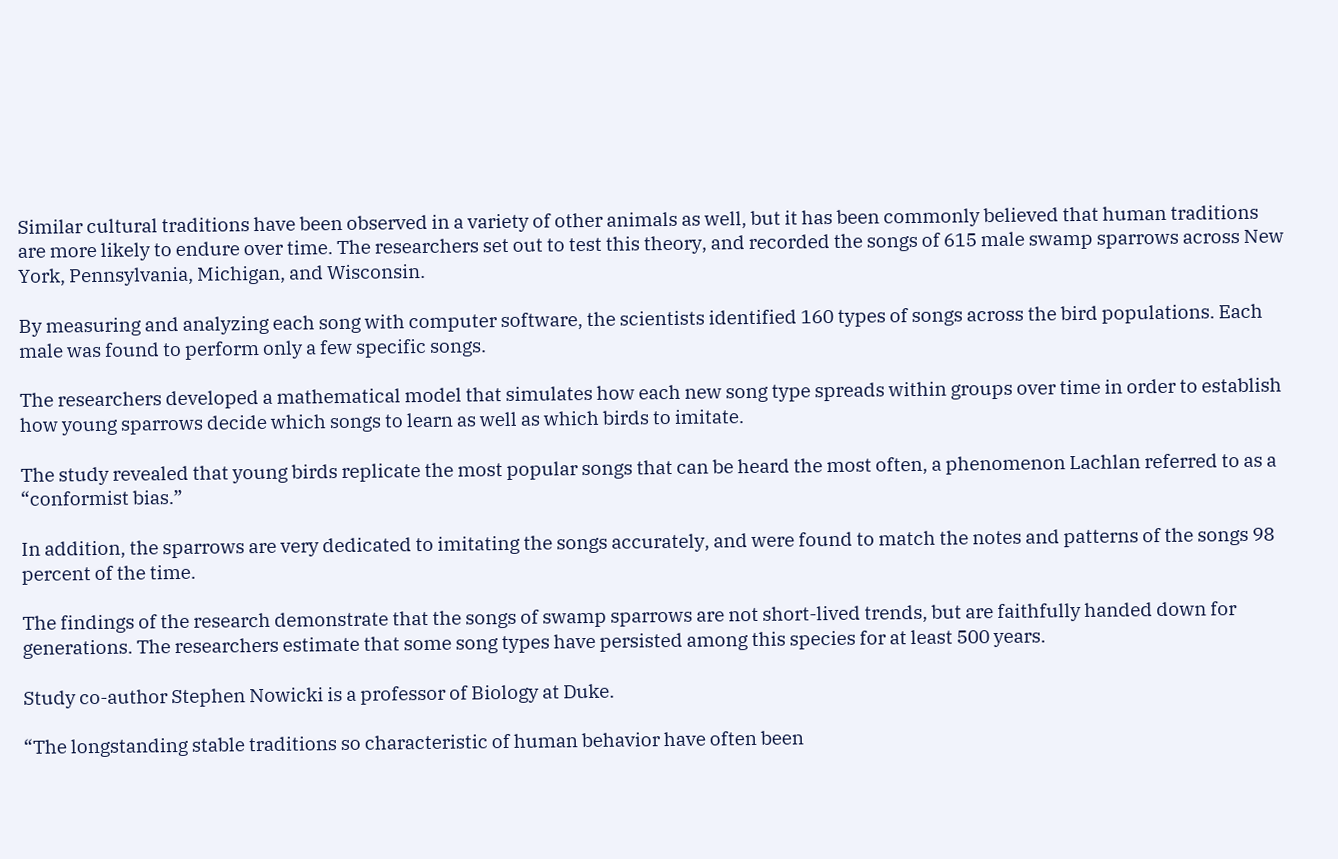Similar cultural traditions have been observed in a variety of other animals as well, but it has been commonly believed that human traditions are more likely to endure over time. The researchers set out to test this theory, and recorded the songs of 615 male swamp sparrows across New York, Pennsylvania, Michigan, and Wisconsin.

By measuring and analyzing each song with computer software, the scientists identified 160 types of songs across the bird populations. Each male was found to perform only a few specific songs.

The researchers developed a mathematical model that simulates how each new song type spreads within groups over time in order to establish how young sparrows decide which songs to learn as well as which birds to imitate.

The study revealed that young birds replicate the most popular songs that can be heard the most often, a phenomenon Lachlan referred to as a “conformist bias.”

In addition, the sparrows are very dedicated to imitating the songs accurately, and were found to match the notes and patterns of the songs 98 percent of the time.

The findings of the research demonstrate that the songs of swamp sparrows are not short-lived trends, but are faithfully handed down for generations. The researchers estimate that some song types have persisted among this species for at least 500 years.

Study co-author Stephen Nowicki is a professor of Biology at Duke.

“The longstanding stable traditions so characteristic of human behavior have often been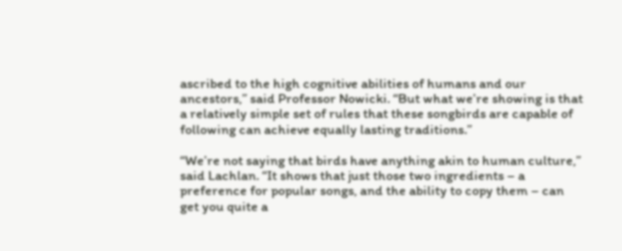ascribed to the high cognitive abilities of humans and our ancestors,” said Professor Nowicki. “But what we’re showing is that a relatively simple set of rules that these songbirds are capable of following can achieve equally lasting traditions.”

“We’re not saying that birds have anything akin to human culture,” said Lachlan. “It shows that just those two ingredients – a preference for popular songs, and the ability to copy them – can get you quite a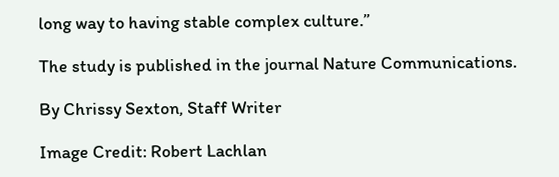long way to having stable complex culture.”

The study is published in the journal Nature Communications.

By Chrissy Sexton, Staff Writer

Image Credit: Robert Lachlan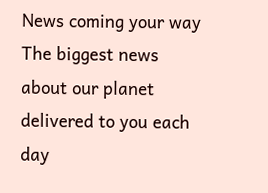News coming your way
The biggest news about our planet delivered to you each day